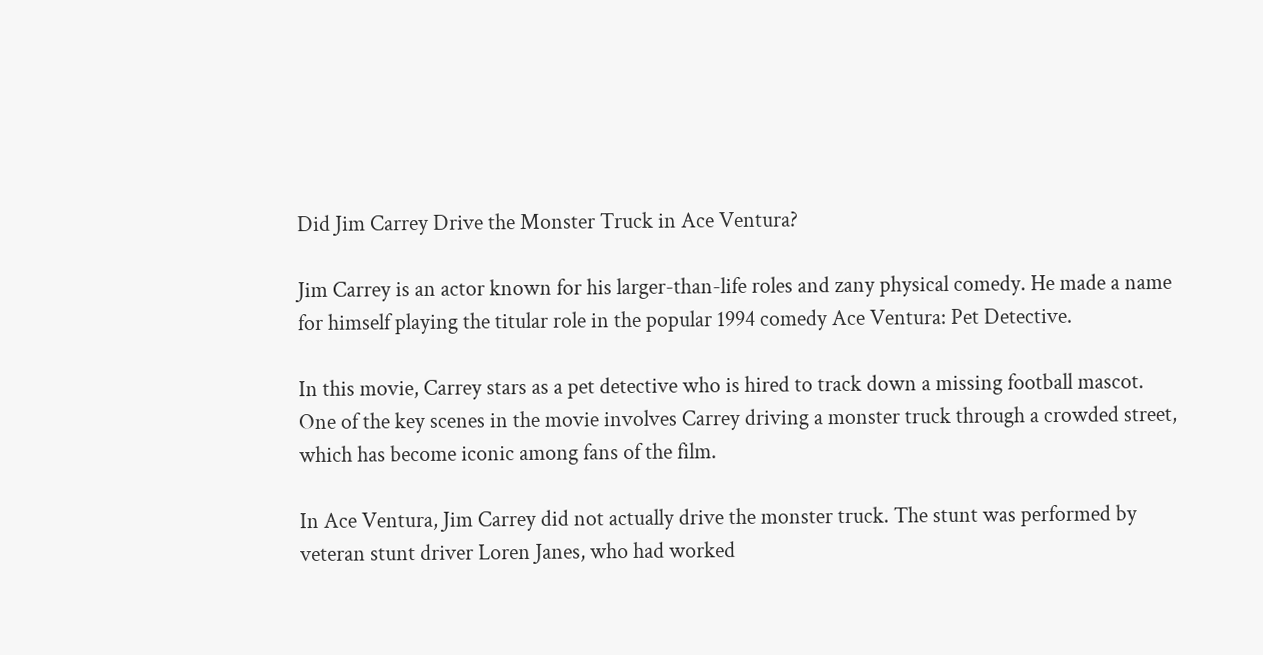Did Jim Carrey Drive the Monster Truck in Ace Ventura?

Jim Carrey is an actor known for his larger-than-life roles and zany physical comedy. He made a name for himself playing the titular role in the popular 1994 comedy Ace Ventura: Pet Detective.

In this movie, Carrey stars as a pet detective who is hired to track down a missing football mascot. One of the key scenes in the movie involves Carrey driving a monster truck through a crowded street, which has become iconic among fans of the film.

In Ace Ventura, Jim Carrey did not actually drive the monster truck. The stunt was performed by veteran stunt driver Loren Janes, who had worked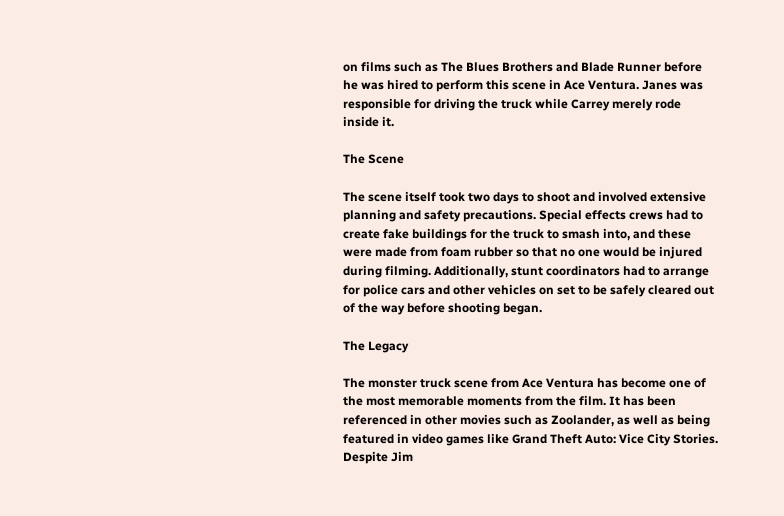on films such as The Blues Brothers and Blade Runner before he was hired to perform this scene in Ace Ventura. Janes was responsible for driving the truck while Carrey merely rode inside it.

The Scene

The scene itself took two days to shoot and involved extensive planning and safety precautions. Special effects crews had to create fake buildings for the truck to smash into, and these were made from foam rubber so that no one would be injured during filming. Additionally, stunt coordinators had to arrange for police cars and other vehicles on set to be safely cleared out of the way before shooting began.

The Legacy

The monster truck scene from Ace Ventura has become one of the most memorable moments from the film. It has been referenced in other movies such as Zoolander, as well as being featured in video games like Grand Theft Auto: Vice City Stories. Despite Jim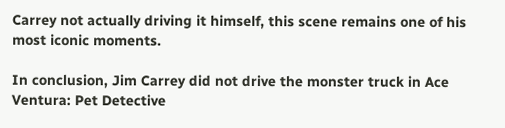Carrey not actually driving it himself, this scene remains one of his most iconic moments.

In conclusion, Jim Carrey did not drive the monster truck in Ace Ventura: Pet Detective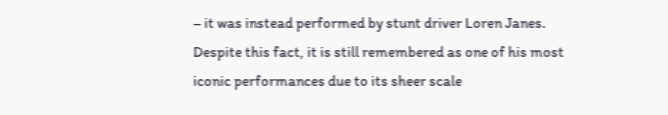– it was instead performed by stunt driver Loren Janes. Despite this fact, it is still remembered as one of his most iconic performances due to its sheer scale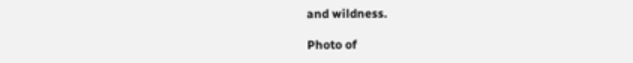and wildness.

Photo of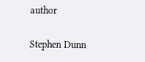author

Stephen Dunn